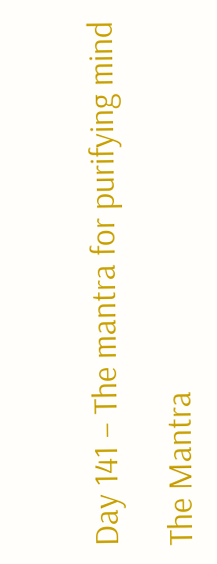Day 141 – The mantra for purifying mind

The Mantra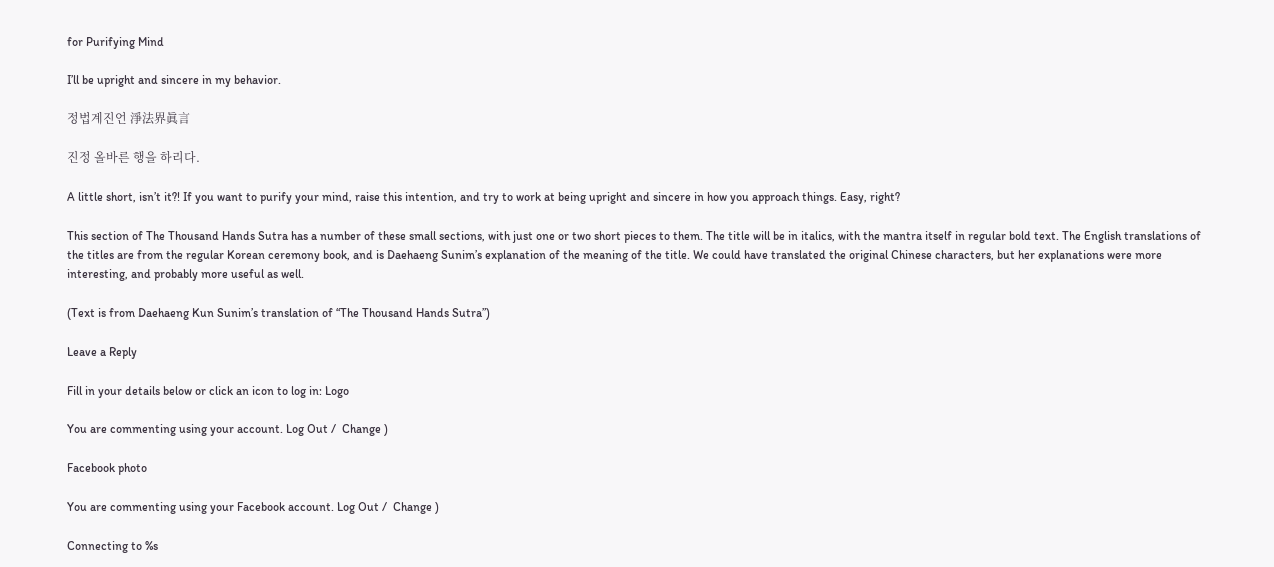for Purifying Mind

I’ll be upright and sincere in my behavior.

정법계진언 淨法界眞言

진정 올바른 행을 하리다.

A little short, isn’t it?! If you want to purify your mind, raise this intention, and try to work at being upright and sincere in how you approach things. Easy, right?

This section of The Thousand Hands Sutra has a number of these small sections, with just one or two short pieces to them. The title will be in italics, with the mantra itself in regular bold text. The English translations of the titles are from the regular Korean ceremony book, and is Daehaeng Sunim’s explanation of the meaning of the title. We could have translated the original Chinese characters, but her explanations were more interesting, and probably more useful as well.

(Text is from Daehaeng Kun Sunim’s translation of “The Thousand Hands Sutra”)

Leave a Reply

Fill in your details below or click an icon to log in: Logo

You are commenting using your account. Log Out /  Change )

Facebook photo

You are commenting using your Facebook account. Log Out /  Change )

Connecting to %s